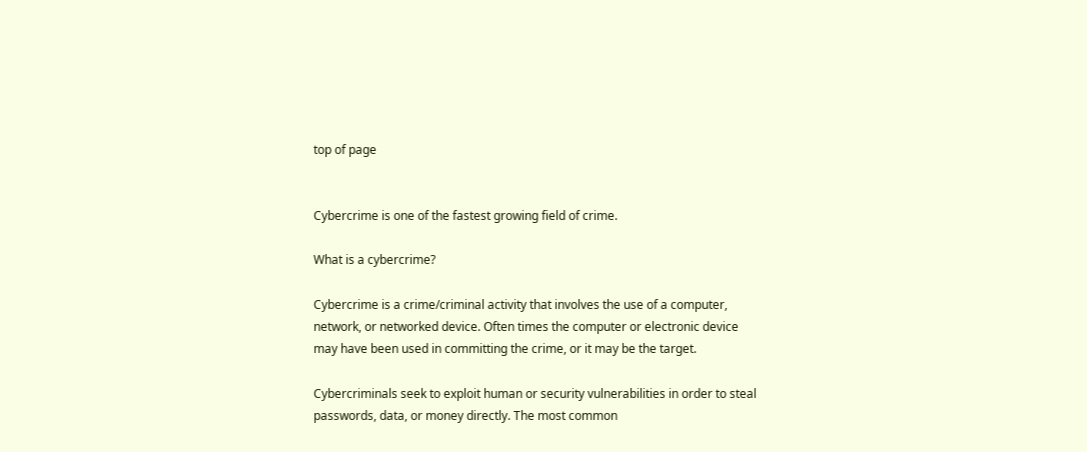top of page


Cybercrime is one of the fastest growing field of crime.

What is a cybercrime?

Cybercrime is a crime/criminal activity that involves the use of a computer, network, or networked device. Often times the computer or electronic device may have been used in committing the crime, or it may be the target.

Cybercriminals seek to exploit human or security vulnerabilities in order to steal passwords, data, or money directly. The most common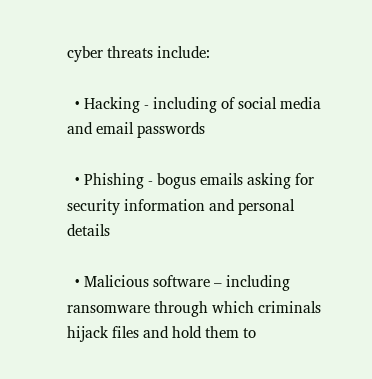cyber threats include:

  • Hacking - including of social media and email passwords

  • Phishing - bogus emails asking for security information and personal details

  • Malicious software – including ransomware through which criminals hijack files and hold them to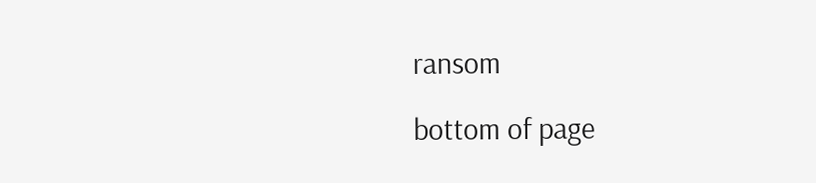ransom

bottom of page